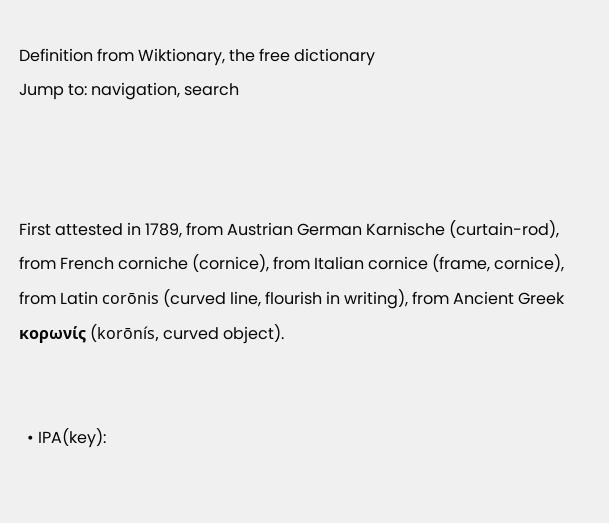Definition from Wiktionary, the free dictionary
Jump to: navigation, search



First attested in 1789, from Austrian German Karnische (curtain-rod), from French corniche (cornice), from Italian cornice (frame, cornice), from Latin corōnis (curved line, flourish in writing), from Ancient Greek κορωνίς (korōnís, curved object).


  • IPA(key):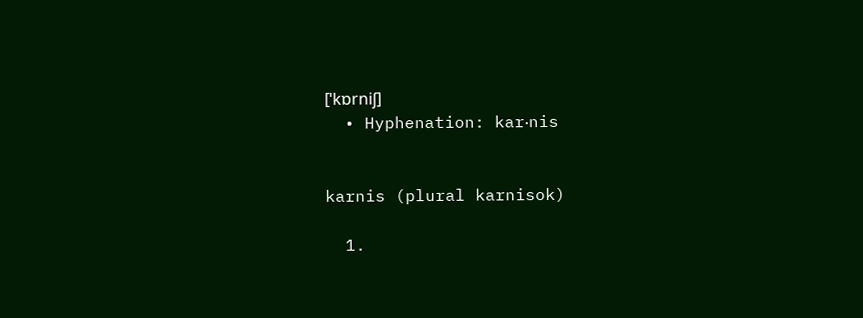[ˈkɒrniʃ]
  • Hyphenation: kar‧nis


karnis (plural karnisok)

  1.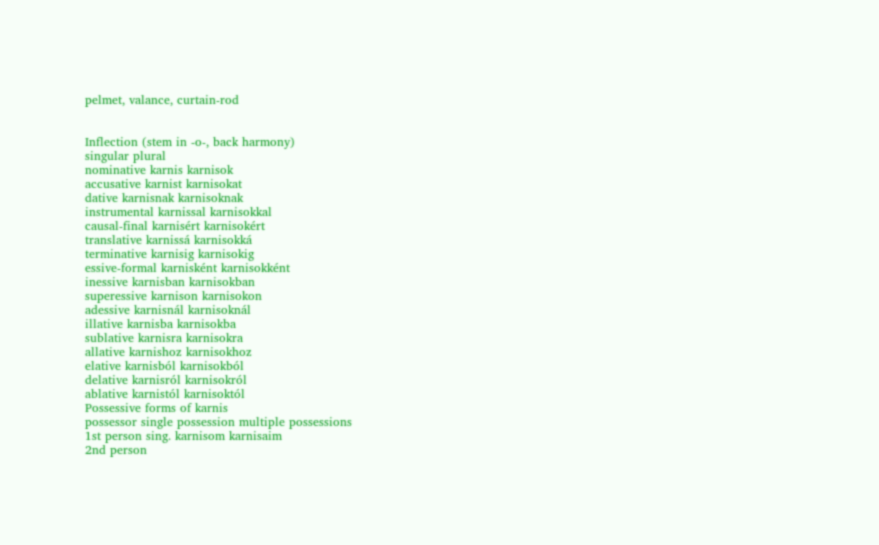pelmet, valance, curtain-rod


Inflection (stem in -o-, back harmony)
singular plural
nominative karnis karnisok
accusative karnist karnisokat
dative karnisnak karnisoknak
instrumental karnissal karnisokkal
causal-final karnisért karnisokért
translative karnissá karnisokká
terminative karnisig karnisokig
essive-formal karnisként karnisokként
inessive karnisban karnisokban
superessive karnison karnisokon
adessive karnisnál karnisoknál
illative karnisba karnisokba
sublative karnisra karnisokra
allative karnishoz karnisokhoz
elative karnisból karnisokból
delative karnisról karnisokról
ablative karnistól karnisoktól
Possessive forms of karnis
possessor single possession multiple possessions
1st person sing. karnisom karnisaim
2nd person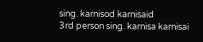sing. karnisod karnisaid
3rd person sing. karnisa karnisai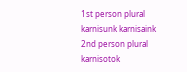1st person plural karnisunk karnisaink
2nd person plural karnisotok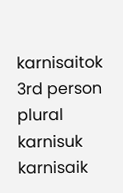karnisaitok
3rd person plural karnisuk karnisaik